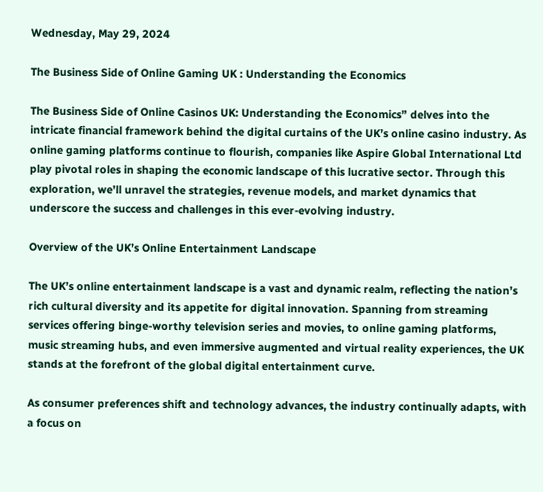Wednesday, May 29, 2024

The Business Side of Online Gaming UK : Understanding the Economics

The Business Side of Online Casinos UK: Understanding the Economics” delves into the intricate financial framework behind the digital curtains of the UK’s online casino industry. As online gaming platforms continue to flourish, companies like Aspire Global International Ltd play pivotal roles in shaping the economic landscape of this lucrative sector. Through this exploration, we’ll unravel the strategies, revenue models, and market dynamics that underscore the success and challenges in this ever-evolving industry.

Overview of the UK’s Online Entertainment Landscape

The UK’s online entertainment landscape is a vast and dynamic realm, reflecting the nation’s rich cultural diversity and its appetite for digital innovation. Spanning from streaming services offering binge-worthy television series and movies, to online gaming platforms, music streaming hubs, and even immersive augmented and virtual reality experiences, the UK stands at the forefront of the global digital entertainment curve.

As consumer preferences shift and technology advances, the industry continually adapts, with a focus on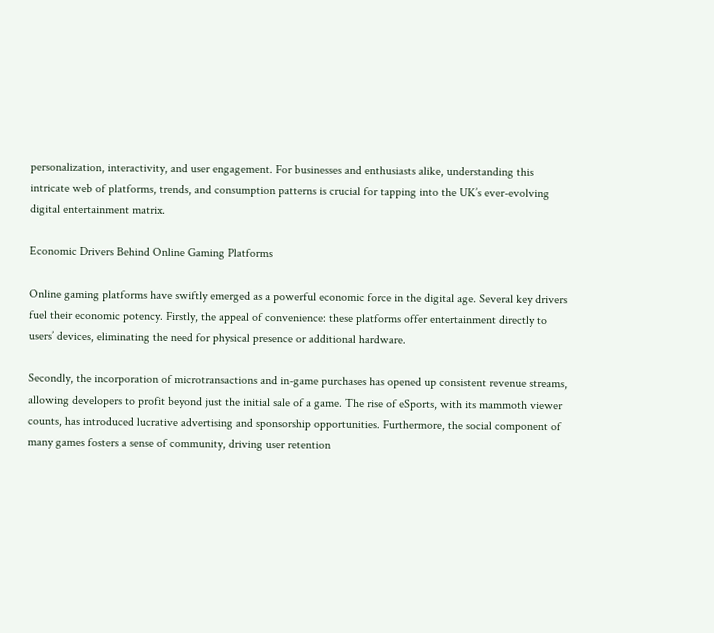personalization, interactivity, and user engagement. For businesses and enthusiasts alike, understanding this intricate web of platforms, trends, and consumption patterns is crucial for tapping into the UK’s ever-evolving digital entertainment matrix.

Economic Drivers Behind Online Gaming Platforms

Online gaming platforms have swiftly emerged as a powerful economic force in the digital age. Several key drivers fuel their economic potency. Firstly, the appeal of convenience: these platforms offer entertainment directly to users’ devices, eliminating the need for physical presence or additional hardware.

Secondly, the incorporation of microtransactions and in-game purchases has opened up consistent revenue streams, allowing developers to profit beyond just the initial sale of a game. The rise of eSports, with its mammoth viewer counts, has introduced lucrative advertising and sponsorship opportunities. Furthermore, the social component of many games fosters a sense of community, driving user retention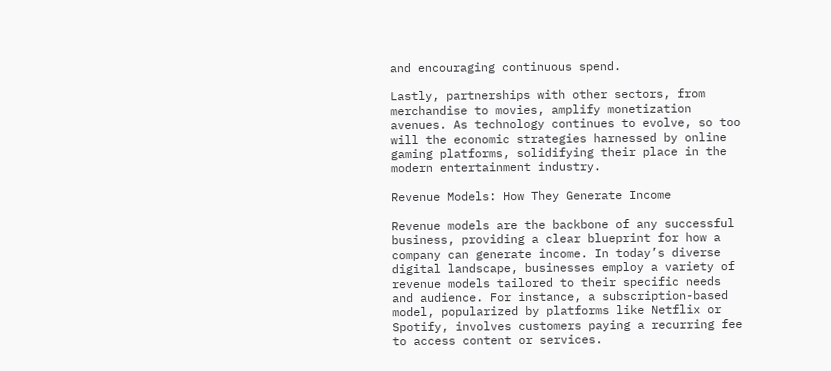and encouraging continuous spend.

Lastly, partnerships with other sectors, from merchandise to movies, amplify monetization avenues. As technology continues to evolve, so too will the economic strategies harnessed by online gaming platforms, solidifying their place in the modern entertainment industry.

Revenue Models: How They Generate Income

Revenue models are the backbone of any successful business, providing a clear blueprint for how a company can generate income. In today’s diverse digital landscape, businesses employ a variety of revenue models tailored to their specific needs and audience. For instance, a subscription-based model, popularized by platforms like Netflix or Spotify, involves customers paying a recurring fee to access content or services.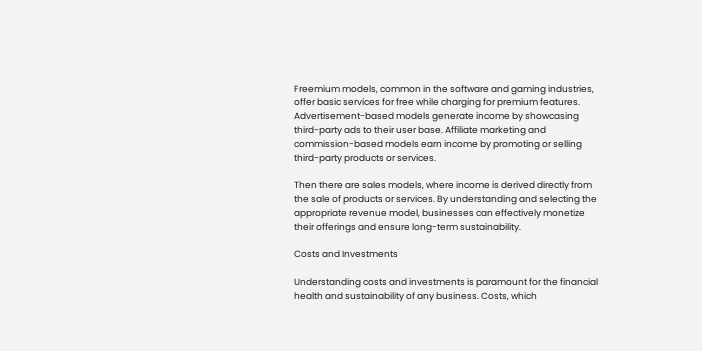Freemium models, common in the software and gaming industries, offer basic services for free while charging for premium features. Advertisement-based models generate income by showcasing third-party ads to their user base. Affiliate marketing and commission-based models earn income by promoting or selling third-party products or services.

Then there are sales models, where income is derived directly from the sale of products or services. By understanding and selecting the appropriate revenue model, businesses can effectively monetize their offerings and ensure long-term sustainability.

Costs and Investments

Understanding costs and investments is paramount for the financial health and sustainability of any business. Costs, which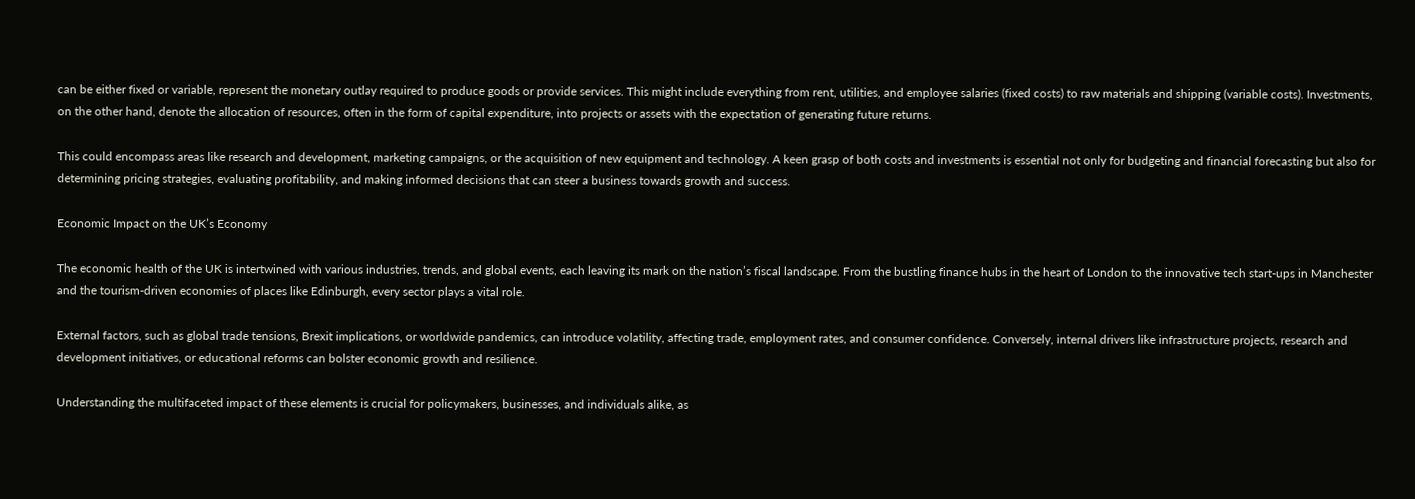can be either fixed or variable, represent the monetary outlay required to produce goods or provide services. This might include everything from rent, utilities, and employee salaries (fixed costs) to raw materials and shipping (variable costs). Investments, on the other hand, denote the allocation of resources, often in the form of capital expenditure, into projects or assets with the expectation of generating future returns.

This could encompass areas like research and development, marketing campaigns, or the acquisition of new equipment and technology. A keen grasp of both costs and investments is essential not only for budgeting and financial forecasting but also for determining pricing strategies, evaluating profitability, and making informed decisions that can steer a business towards growth and success.

Economic Impact on the UK’s Economy

The economic health of the UK is intertwined with various industries, trends, and global events, each leaving its mark on the nation’s fiscal landscape. From the bustling finance hubs in the heart of London to the innovative tech start-ups in Manchester and the tourism-driven economies of places like Edinburgh, every sector plays a vital role.

External factors, such as global trade tensions, Brexit implications, or worldwide pandemics, can introduce volatility, affecting trade, employment rates, and consumer confidence. Conversely, internal drivers like infrastructure projects, research and development initiatives, or educational reforms can bolster economic growth and resilience.

Understanding the multifaceted impact of these elements is crucial for policymakers, businesses, and individuals alike, as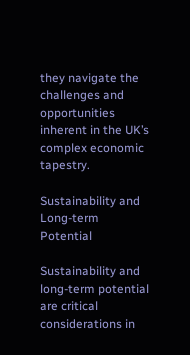they navigate the challenges and opportunities inherent in the UK’s complex economic tapestry.

Sustainability and Long-term Potential

Sustainability and long-term potential are critical considerations in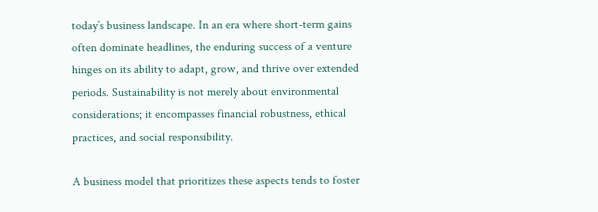today’s business landscape. In an era where short-term gains often dominate headlines, the enduring success of a venture hinges on its ability to adapt, grow, and thrive over extended periods. Sustainability is not merely about environmental considerations; it encompasses financial robustness, ethical practices, and social responsibility.

A business model that prioritizes these aspects tends to foster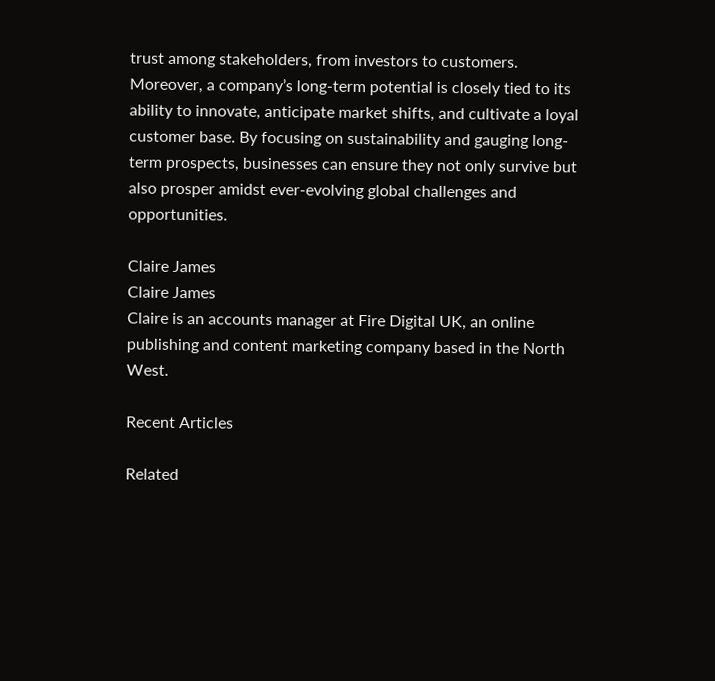trust among stakeholders, from investors to customers. Moreover, a company’s long-term potential is closely tied to its ability to innovate, anticipate market shifts, and cultivate a loyal customer base. By focusing on sustainability and gauging long-term prospects, businesses can ensure they not only survive but also prosper amidst ever-evolving global challenges and opportunities.

Claire James
Claire James
Claire is an accounts manager at Fire Digital UK, an online publishing and content marketing company based in the North West.

Recent Articles

Related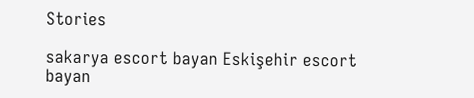Stories

sakarya escort bayan Eskişehir escort bayan